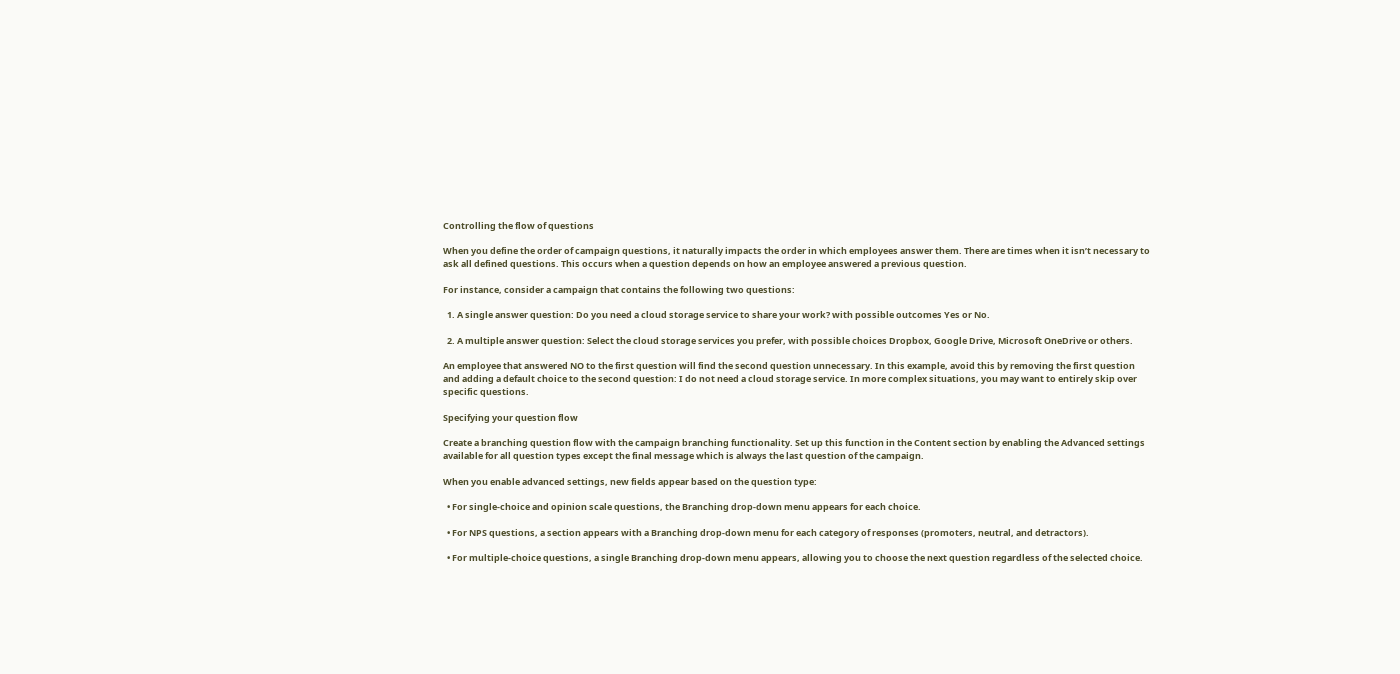Controlling the flow of questions

When you define the order of campaign questions, it naturally impacts the order in which employees answer them. There are times when it isn’t necessary to ask all defined questions. This occurs when a question depends on how an employee answered a previous question.

For instance, consider a campaign that contains the following two questions:

  1. A single answer question: Do you need a cloud storage service to share your work? with possible outcomes Yes or No.

  2. A multiple answer question: Select the cloud storage services you prefer, with possible choices Dropbox, Google Drive, Microsoft OneDrive or others.

An employee that answered NO to the first question will find the second question unnecessary. In this example, avoid this by removing the first question and adding a default choice to the second question: I do not need a cloud storage service. In more complex situations, you may want to entirely skip over specific questions.

Specifying your question flow

Create a branching question flow with the campaign branching functionality. Set up this function in the Content section by enabling the Advanced settings available for all question types except the final message which is always the last question of the campaign.

When you enable advanced settings, new fields appear based on the question type:

  • For single-choice and opinion scale questions, the Branching drop-down menu appears for each choice.

  • For NPS questions, a section appears with a Branching drop-down menu for each category of responses (promoters, neutral, and detractors).

  • For multiple-choice questions, a single Branching drop-down menu appears, allowing you to choose the next question regardless of the selected choice.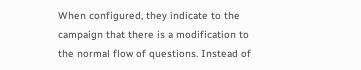When configured, they indicate to the campaign that there is a modification to the normal flow of questions. Instead of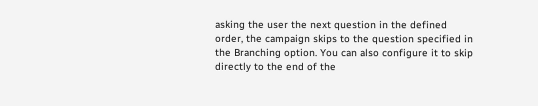asking the user the next question in the defined order, the campaign skips to the question specified in the Branching option. You can also configure it to skip directly to the end of the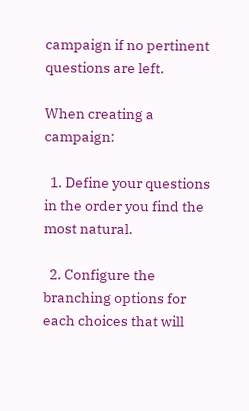campaign if no pertinent questions are left.

When creating a campaign:

  1. Define your questions in the order you find the most natural.

  2. Configure the branching options for each choices that will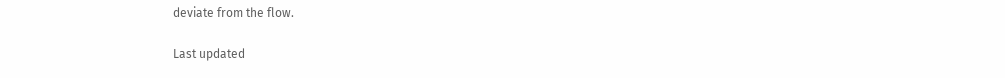deviate from the flow.

Last updated